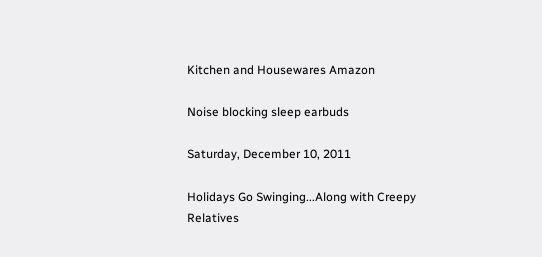Kitchen and Housewares Amazon

Noise blocking sleep earbuds

Saturday, December 10, 2011

Holidays Go Swinging...Along with Creepy Relatives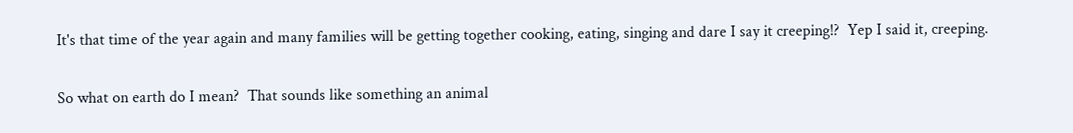It's that time of the year again and many families will be getting together cooking, eating, singing and dare I say it creeping!?  Yep I said it, creeping.

So what on earth do I mean?  That sounds like something an animal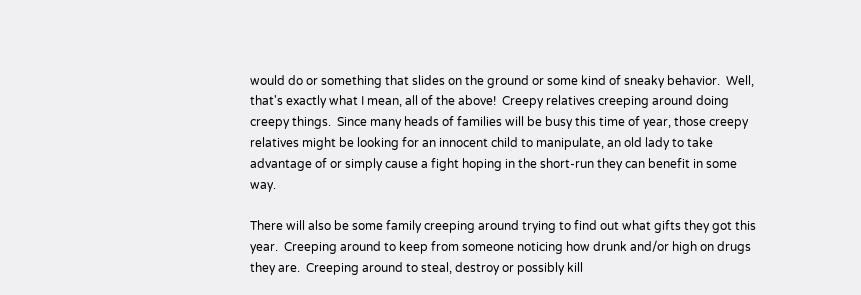would do or something that slides on the ground or some kind of sneaky behavior.  Well, that's exactly what I mean, all of the above!  Creepy relatives creeping around doing creepy things.  Since many heads of families will be busy this time of year, those creepy relatives might be looking for an innocent child to manipulate, an old lady to take advantage of or simply cause a fight hoping in the short-run they can benefit in some way.

There will also be some family creeping around trying to find out what gifts they got this year.  Creeping around to keep from someone noticing how drunk and/or high on drugs they are.  Creeping around to steal, destroy or possibly kill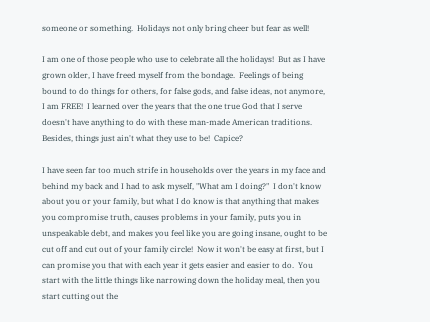someone or something.  Holidays not only bring cheer but fear as well!

I am one of those people who use to celebrate all the holidays!  But as I have grown older, I have freed myself from the bondage.  Feelings of being bound to do things for others, for false gods, and false ideas, not anymore, I am FREE!  I learned over the years that the one true God that I serve doesn't have anything to do with these man-made American traditions.  Besides, things just ain't what they use to be!  Capice?

I have seen far too much strife in households over the years in my face and behind my back and I had to ask myself, "What am I doing?"  I don't know about you or your family, but what I do know is that anything that makes you compromise truth, causes problems in your family, puts you in unspeakable debt, and makes you feel like you are going insane, ought to be cut off and cut out of your family circle!  Now it won't be easy at first, but I can promise you that with each year it gets easier and easier to do.  You start with the little things like narrowing down the holiday meal, then you start cutting out the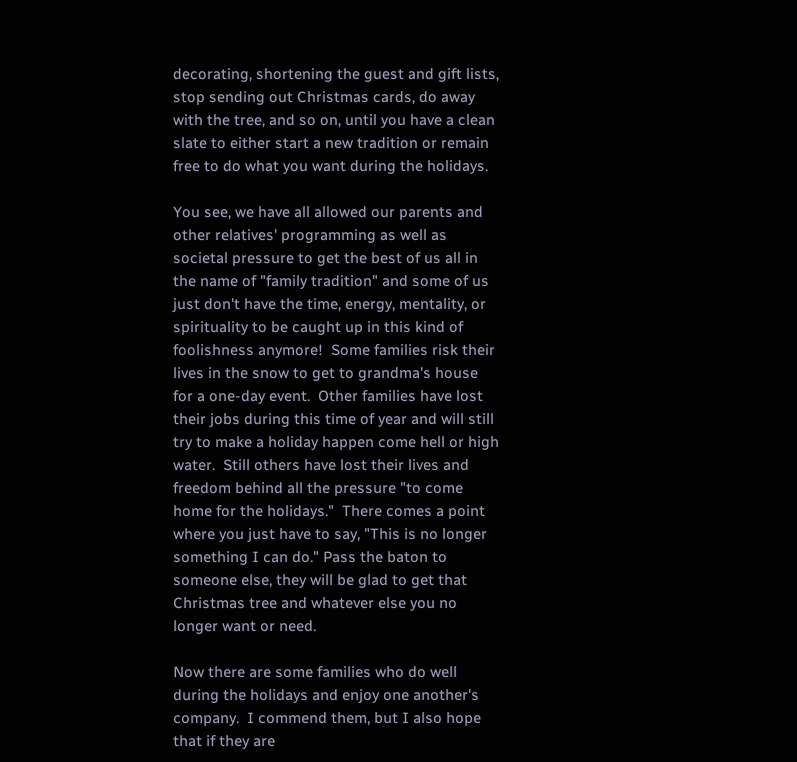decorating, shortening the guest and gift lists, stop sending out Christmas cards, do away with the tree, and so on, until you have a clean slate to either start a new tradition or remain free to do what you want during the holidays.

You see, we have all allowed our parents and other relatives' programming as well as societal pressure to get the best of us all in the name of "family tradition" and some of us just don't have the time, energy, mentality, or spirituality to be caught up in this kind of foolishness anymore!  Some families risk their lives in the snow to get to grandma's house for a one-day event.  Other families have lost their jobs during this time of year and will still try to make a holiday happen come hell or high water.  Still others have lost their lives and freedom behind all the pressure "to come home for the holidays."  There comes a point where you just have to say, "This is no longer something I can do." Pass the baton to someone else, they will be glad to get that Christmas tree and whatever else you no longer want or need.

Now there are some families who do well during the holidays and enjoy one another's company.  I commend them, but I also hope that if they are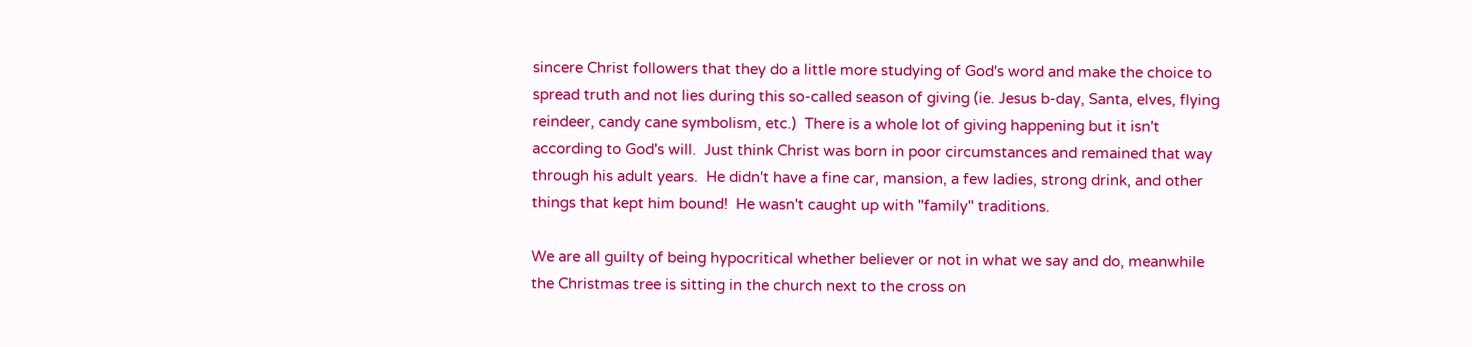sincere Christ followers that they do a little more studying of God's word and make the choice to spread truth and not lies during this so-called season of giving (ie. Jesus b-day, Santa, elves, flying reindeer, candy cane symbolism, etc.)  There is a whole lot of giving happening but it isn't according to God's will.  Just think Christ was born in poor circumstances and remained that way through his adult years.  He didn't have a fine car, mansion, a few ladies, strong drink, and other things that kept him bound!  He wasn't caught up with "family" traditions.

We are all guilty of being hypocritical whether believer or not in what we say and do, meanwhile the Christmas tree is sitting in the church next to the cross on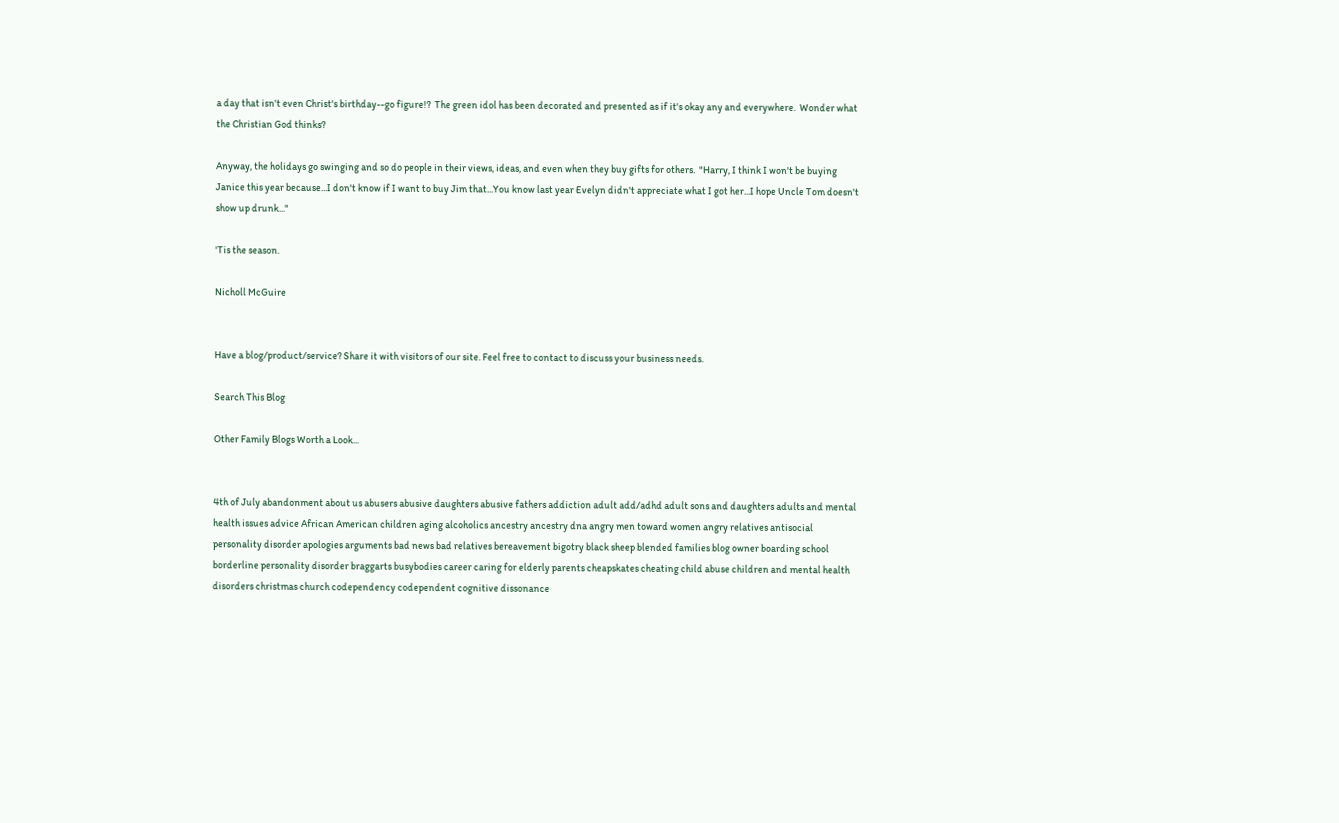a day that isn't even Christ's birthday--go figure!?  The green idol has been decorated and presented as if it's okay any and everywhere.  Wonder what the Christian God thinks?

Anyway, the holidays go swinging and so do people in their views, ideas, and even when they buy gifts for others.  "Harry, I think I won't be buying Janice this year because...I don't know if I want to buy Jim that...You know last year Evelyn didn't appreciate what I got her...I hope Uncle Tom doesn't show up drunk..."

'Tis the season.

Nicholl McGuire


Have a blog/product/service? Share it with visitors of our site. Feel free to contact to discuss your business needs.

Search This Blog

Other Family Blogs Worth a Look...


4th of July abandonment about us abusers abusive daughters abusive fathers addiction adult add/adhd adult sons and daughters adults and mental health issues advice African American children aging alcoholics ancestry ancestry dna angry men toward women angry relatives antisocial personality disorder apologies arguments bad news bad relatives bereavement bigotry black sheep blended families blog owner boarding school borderline personality disorder braggarts busybodies career caring for elderly parents cheapskates cheating child abuse children and mental health disorders christmas church codependency codependent cognitive dissonance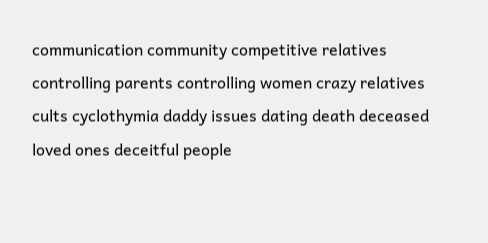communication community competitive relatives controlling parents controlling women crazy relatives cults cyclothymia daddy issues dating death deceased loved ones deceitful people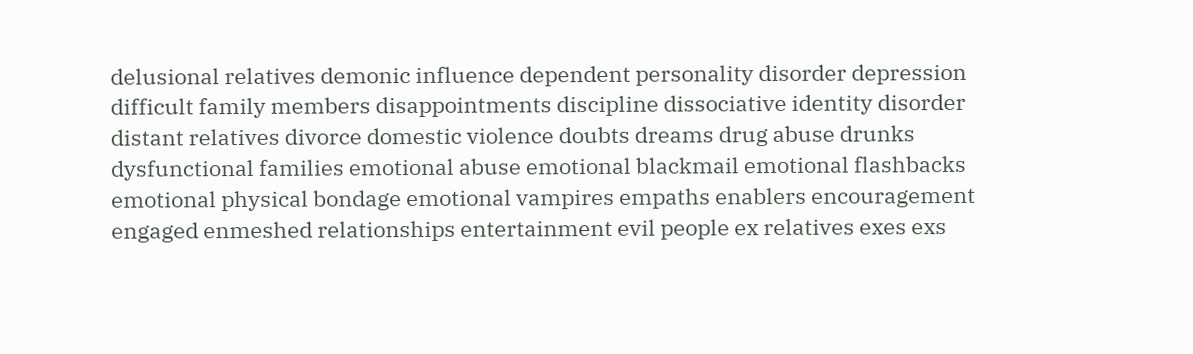delusional relatives demonic influence dependent personality disorder depression difficult family members disappointments discipline dissociative identity disorder distant relatives divorce domestic violence doubts dreams drug abuse drunks dysfunctional families emotional abuse emotional blackmail emotional flashbacks emotional physical bondage emotional vampires empaths enablers encouragement engaged enmeshed relationships entertainment evil people ex relatives exes exs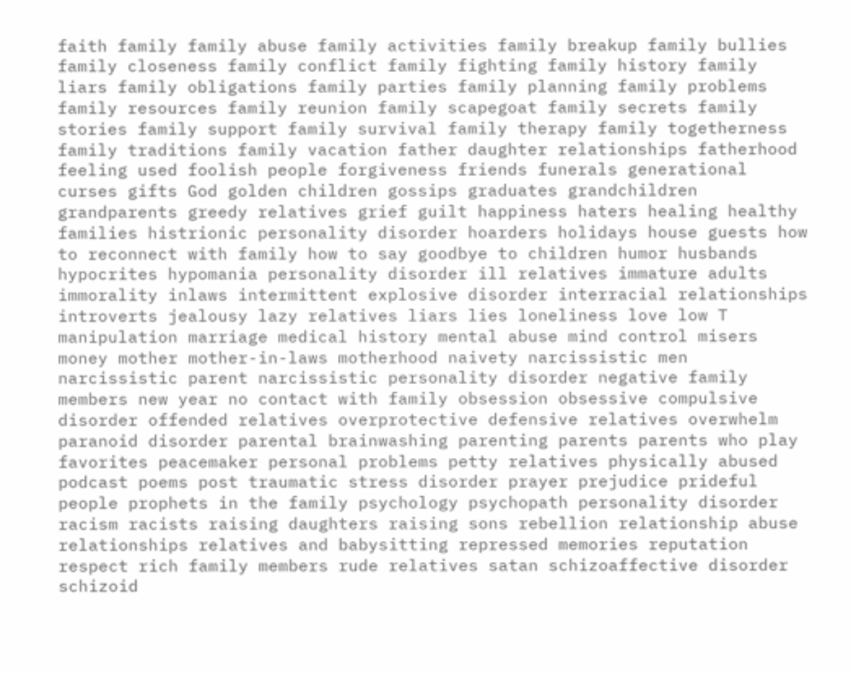faith family family abuse family activities family breakup family bullies family closeness family conflict family fighting family history family liars family obligations family parties family planning family problems family resources family reunion family scapegoat family secrets family stories family support family survival family therapy family togetherness family traditions family vacation father daughter relationships fatherhood feeling used foolish people forgiveness friends funerals generational curses gifts God golden children gossips graduates grandchildren grandparents greedy relatives grief guilt happiness haters healing healthy families histrionic personality disorder hoarders holidays house guests how to reconnect with family how to say goodbye to children humor husbands hypocrites hypomania personality disorder ill relatives immature adults immorality inlaws intermittent explosive disorder interracial relationships introverts jealousy lazy relatives liars lies loneliness love low T manipulation marriage medical history mental abuse mind control misers money mother mother-in-laws motherhood naivety narcissistic men narcissistic parent narcissistic personality disorder negative family members new year no contact with family obsession obsessive compulsive disorder offended relatives overprotective defensive relatives overwhelm paranoid disorder parental brainwashing parenting parents parents who play favorites peacemaker personal problems petty relatives physically abused podcast poems post traumatic stress disorder prayer prejudice prideful people prophets in the family psychology psychopath personality disorder racism racists raising daughters raising sons rebellion relationship abuse relationships relatives and babysitting repressed memories reputation respect rich family members rude relatives satan schizoaffective disorder schizoid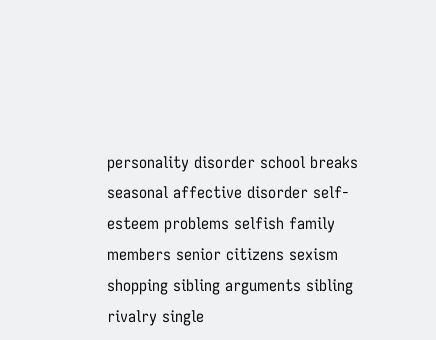personality disorder school breaks seasonal affective disorder self-esteem problems selfish family members senior citizens sexism shopping sibling arguments sibling rivalry single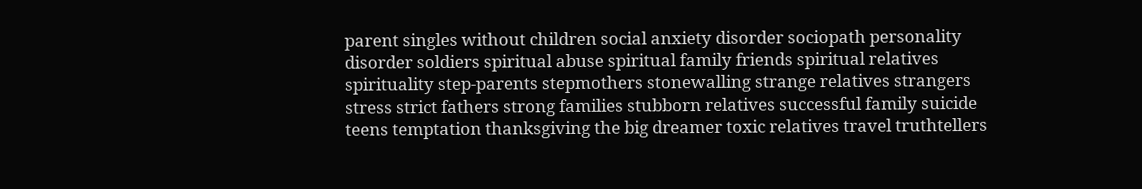parent singles without children social anxiety disorder sociopath personality disorder soldiers spiritual abuse spiritual family friends spiritual relatives spirituality step-parents stepmothers stonewalling strange relatives strangers stress strict fathers strong families stubborn relatives successful family suicide teens temptation thanksgiving the big dreamer toxic relatives travel truthtellers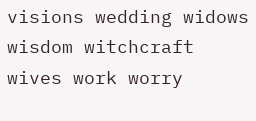visions wedding widows wisdom witchcraft wives work worry